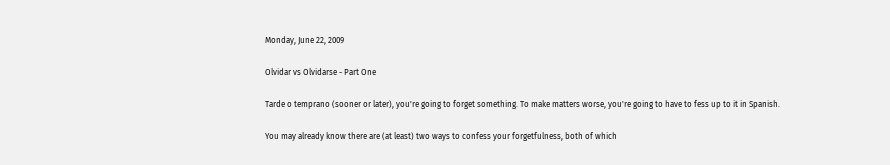Monday, June 22, 2009

Olvidar vs Olvidarse - Part One

Tarde o temprano (sooner or later), you're going to forget something. To make matters worse, you're going to have to fess up to it in Spanish.

You may already know there are (at least) two ways to confess your forgetfulness, both of which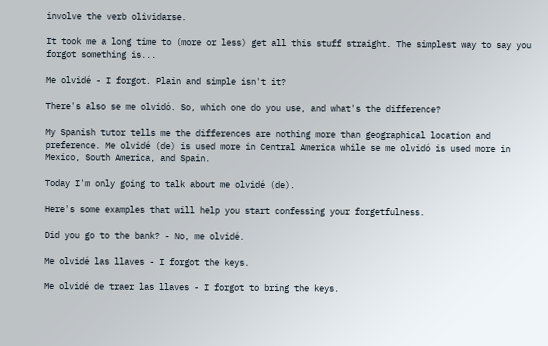involve the verb olividarse.

It took me a long time to (more or less) get all this stuff straight. The simplest way to say you forgot something is...

Me olvidé - I forgot. Plain and simple isn't it?

There's also se me olvidó. So, which one do you use, and what's the difference?

My Spanish tutor tells me the differences are nothing more than geographical location and preference. Me olvidé (de) is used more in Central America while se me olvidó is used more in Mexico, South America, and Spain.

Today I'm only going to talk about me olvidé (de).

Here's some examples that will help you start confessing your forgetfulness.

Did you go to the bank? - No, me olvidé.

Me olvidé las llaves - I forgot the keys.

Me olvidé de traer las llaves - I forgot to bring the keys.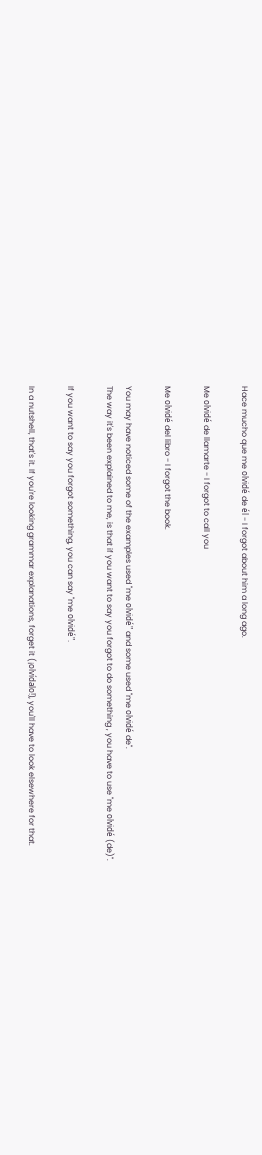Hace mucho que me olvidé de él - I forgot about him a long ago.

Me olvidé de llamarte - I forgot to call you

Me olvidé del libro - I forgot the book.

You may have noticed some of the examples used "me olvidé" and some used "me olvidé de".
The way it's been explained to me, is that if you want to say you forgot to do something , you have to use "me olvidé (de)".

If you want to say you forgot something, you can say "me olvidé".

In a nutshell, that's it. If you're looking grammar explanations, forget it (¡olvídalo!), you'll have to look elsewhere for that.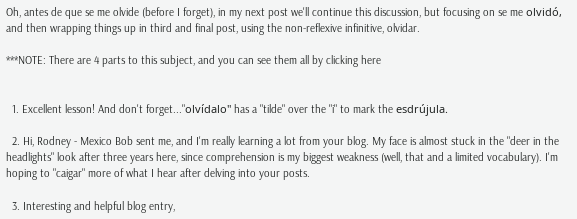Oh, antes de que se me olvide (before I forget), in my next post we'll continue this discussion, but focusing on se me olvidó, and then wrapping things up in third and final post, using the non-reflexive infinitive, olvidar.

***NOTE: There are 4 parts to this subject, and you can see them all by clicking here


  1. Excellent lesson! And don't forget..."olvídalo" has a "tilde" over the "i" to mark the esdrújula.

  2. Hi, Rodney - Mexico Bob sent me, and I'm really learning a lot from your blog. My face is almost stuck in the "deer in the headlights" look after three years here, since comprehension is my biggest weakness (well, that and a limited vocabulary). I'm hoping to "caigar" more of what I hear after delving into your posts.

  3. Interesting and helpful blog entry,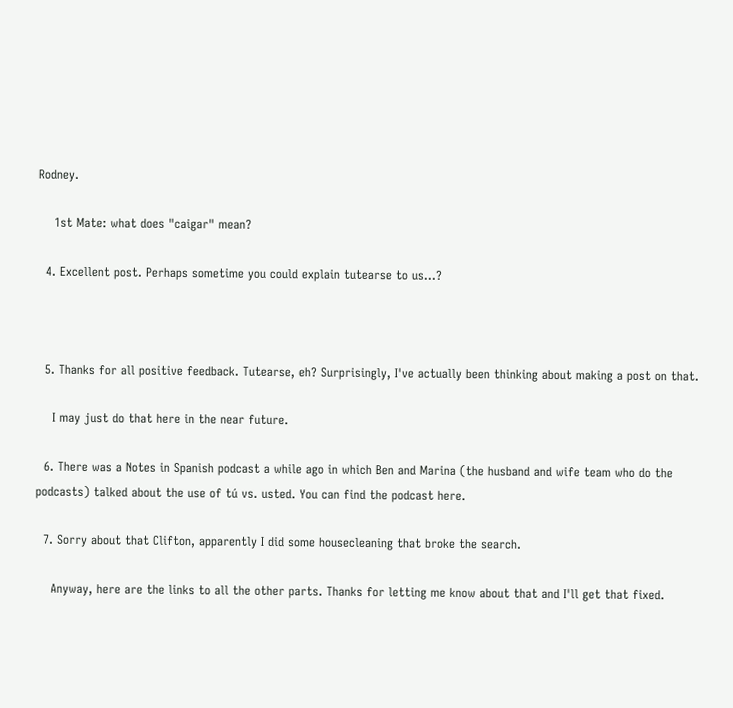Rodney.

    1st Mate: what does "caigar" mean?

  4. Excellent post. Perhaps sometime you could explain tutearse to us...?



  5. Thanks for all positive feedback. Tutearse, eh? Surprisingly, I've actually been thinking about making a post on that.

    I may just do that here in the near future.

  6. There was a Notes in Spanish podcast a while ago in which Ben and Marina (the husband and wife team who do the podcasts) talked about the use of tú vs. usted. You can find the podcast here.

  7. Sorry about that Clifton, apparently I did some housecleaning that broke the search.

    Anyway, here are the links to all the other parts. Thanks for letting me know about that and I'll get that fixed.